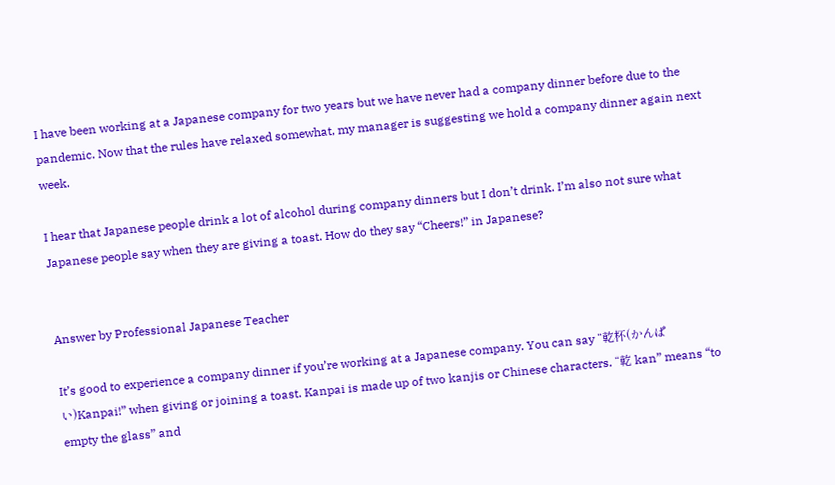I have been working at a Japanese company for two years but we have never had a company dinner before due to the pandemic. Now that the rules have relaxed somewhat, my manager is suggesting we hold a company dinner again next week.

I hear that Japanese people drink a lot of alcohol during company dinners but I don’t drink. I’m also not sure what Japanese people say when they are giving a toast. How do they say “Cheers!” in Japanese?


Answer by Professional Japanese Teacher

It’s good to experience a company dinner if you’re working at a Japanese company. You can say “乾杯(かんぱい)Kanpai!” when giving or joining a toast. Kanpai is made up of two kanjis or Chinese characters. “乾 kan” means “to empty the glass” and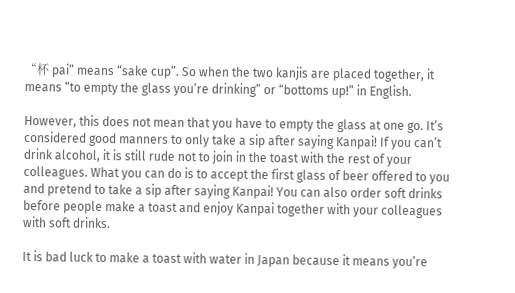“杯 pai” means “sake cup”. So when the two kanjis are placed together, it means “to empty the glass you’re drinking” or “bottoms up!” in English.

However, this does not mean that you have to empty the glass at one go. It’s considered good manners to only take a sip after saying Kanpai! If you can’t drink alcohol, it is still rude not to join in the toast with the rest of your colleagues. What you can do is to accept the first glass of beer offered to you and pretend to take a sip after saying Kanpai! You can also order soft drinks before people make a toast and enjoy Kanpai together with your colleagues with soft drinks.

It is bad luck to make a toast with water in Japan because it means you’re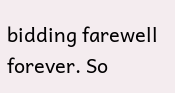bidding farewell forever. So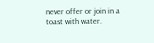never offer or join in a toast with water.